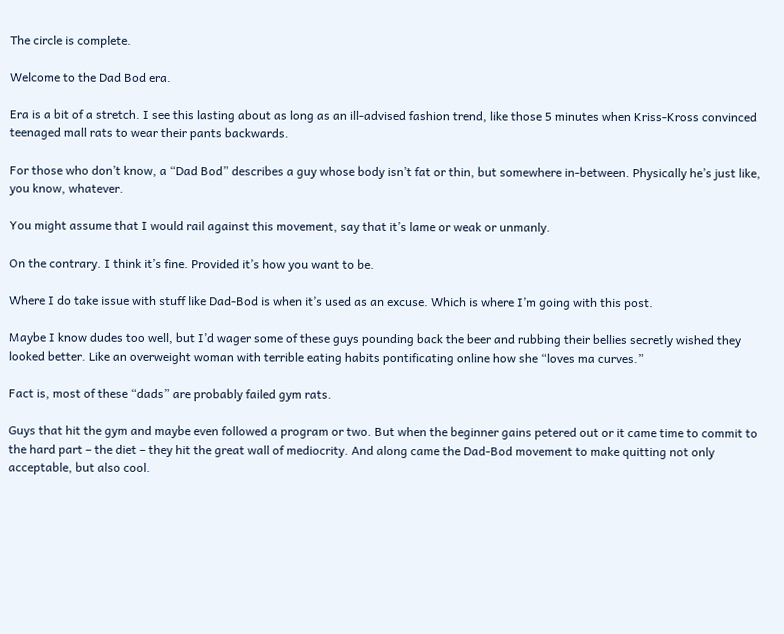The circle is complete.

Welcome to the Dad Bod era.

Era is a bit of a stretch. I see this lasting about as long as an ill-advised fashion trend, like those 5 minutes when Kriss-Kross convinced teenaged mall rats to wear their pants backwards.

For those who don’t know, a “Dad Bod” describes a guy whose body isn’t fat or thin, but somewhere in-between. Physically he’s just like, you know, whatever.

You might assume that I would rail against this movement, say that it’s lame or weak or unmanly.

On the contrary. I think it’s fine. Provided it’s how you want to be.

Where I do take issue with stuff like Dad-Bod is when it’s used as an excuse. Which is where I’m going with this post.

Maybe I know dudes too well, but I’d wager some of these guys pounding back the beer and rubbing their bellies secretly wished they looked better. Like an overweight woman with terrible eating habits pontificating online how she “loves ma curves.”

Fact is, most of these “dads” are probably failed gym rats.

Guys that hit the gym and maybe even followed a program or two. But when the beginner gains petered out or it came time to commit to the hard part – the diet – they hit the great wall of mediocrity. And along came the Dad-Bod movement to make quitting not only acceptable, but also cool.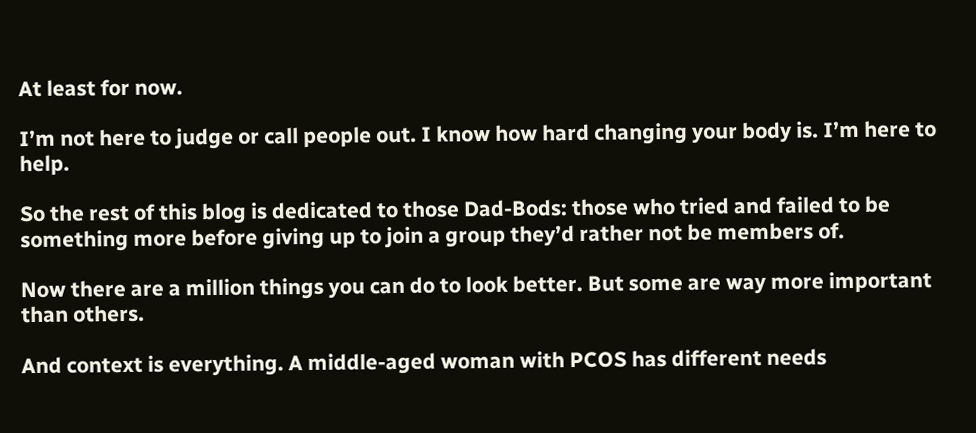At least for now.

I’m not here to judge or call people out. I know how hard changing your body is. I’m here to help.

So the rest of this blog is dedicated to those Dad-Bods: those who tried and failed to be something more before giving up to join a group they’d rather not be members of.

Now there are a million things you can do to look better. But some are way more important than others.

And context is everything. A middle-aged woman with PCOS has different needs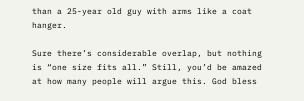than a 25-year old guy with arms like a coat hanger.

Sure there’s considerable overlap, but nothing is “one size fits all.” Still, you’d be amazed at how many people will argue this. God bless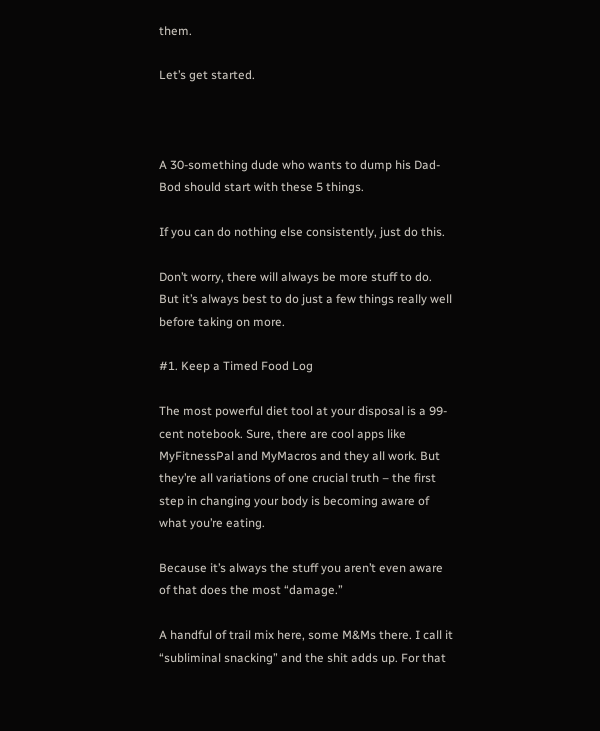them.

Let’s get started.



A 30-something dude who wants to dump his Dad-Bod should start with these 5 things.

If you can do nothing else consistently, just do this.

Don’t worry, there will always be more stuff to do. But it’s always best to do just a few things really well before taking on more.

#1. Keep a Timed Food Log

The most powerful diet tool at your disposal is a 99-cent notebook. Sure, there are cool apps like MyFitnessPal and MyMacros and they all work. But they’re all variations of one crucial truth – the first step in changing your body is becoming aware of what you’re eating.

Because it’s always the stuff you aren’t even aware of that does the most “damage.”

A handful of trail mix here, some M&Ms there. I call it “subliminal snacking” and the shit adds up. For that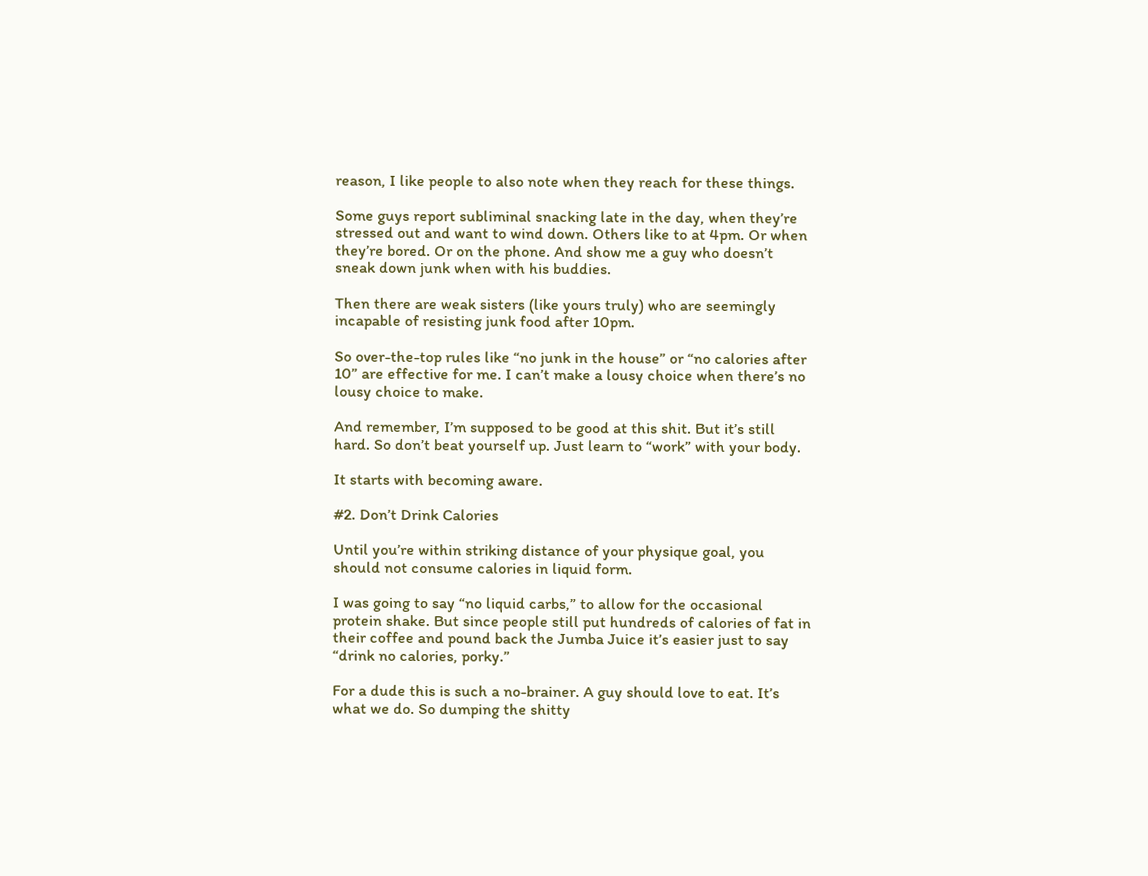reason, I like people to also note when they reach for these things.

Some guys report subliminal snacking late in the day, when they’re stressed out and want to wind down. Others like to at 4pm. Or when they’re bored. Or on the phone. And show me a guy who doesn’t sneak down junk when with his buddies.

Then there are weak sisters (like yours truly) who are seemingly incapable of resisting junk food after 10pm.

So over-the-top rules like “no junk in the house” or “no calories after 10” are effective for me. I can’t make a lousy choice when there’s no lousy choice to make.

And remember, I’m supposed to be good at this shit. But it’s still hard. So don’t beat yourself up. Just learn to “work” with your body.

It starts with becoming aware.

#2. Don’t Drink Calories

Until you’re within striking distance of your physique goal, you should not consume calories in liquid form.

I was going to say “no liquid carbs,” to allow for the occasional protein shake. But since people still put hundreds of calories of fat in their coffee and pound back the Jumba Juice it’s easier just to say “drink no calories, porky.”

For a dude this is such a no-brainer. A guy should love to eat. It’s what we do. So dumping the shitty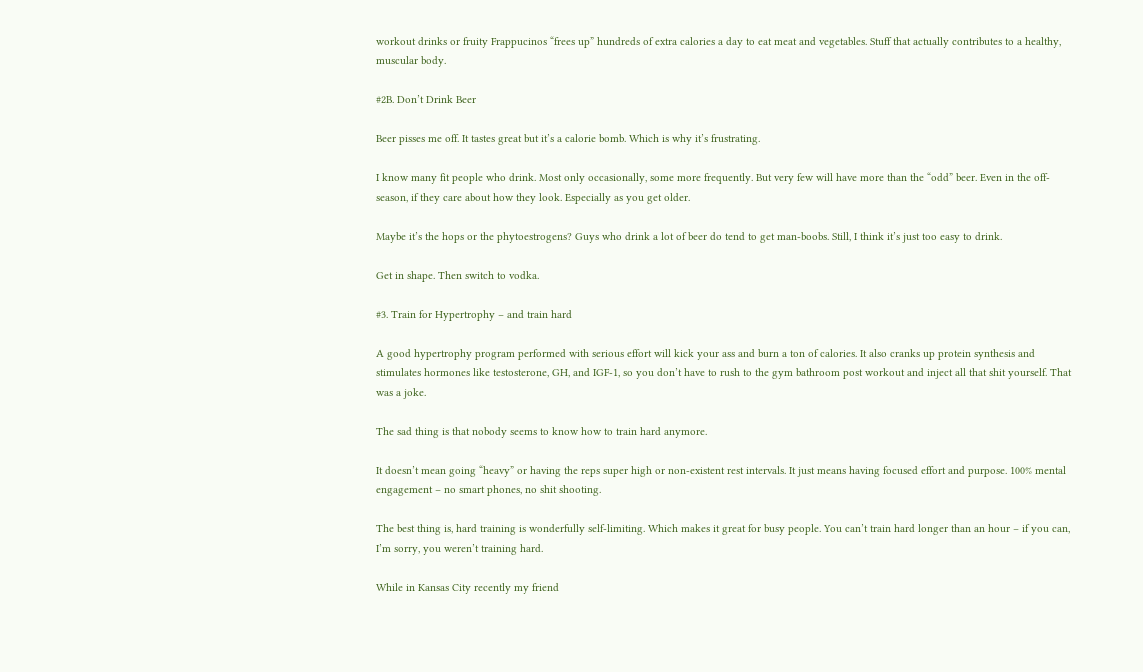workout drinks or fruity Frappucinos “frees up” hundreds of extra calories a day to eat meat and vegetables. Stuff that actually contributes to a healthy, muscular body.

#2B. Don’t Drink Beer

Beer pisses me off. It tastes great but it’s a calorie bomb. Which is why it’s frustrating.

I know many fit people who drink. Most only occasionally, some more frequently. But very few will have more than the “odd” beer. Even in the off-season, if they care about how they look. Especially as you get older.

Maybe it’s the hops or the phytoestrogens? Guys who drink a lot of beer do tend to get man-boobs. Still, I think it’s just too easy to drink.

Get in shape. Then switch to vodka.

#3. Train for Hypertrophy – and train hard

A good hypertrophy program performed with serious effort will kick your ass and burn a ton of calories. It also cranks up protein synthesis and stimulates hormones like testosterone, GH, and IGF-1, so you don’t have to rush to the gym bathroom post workout and inject all that shit yourself. That was a joke.

The sad thing is that nobody seems to know how to train hard anymore.

It doesn’t mean going “heavy” or having the reps super high or non-existent rest intervals. It just means having focused effort and purpose. 100% mental engagement – no smart phones, no shit shooting.

The best thing is, hard training is wonderfully self-limiting. Which makes it great for busy people. You can’t train hard longer than an hour – if you can, I’m sorry, you weren’t training hard.

While in Kansas City recently my friend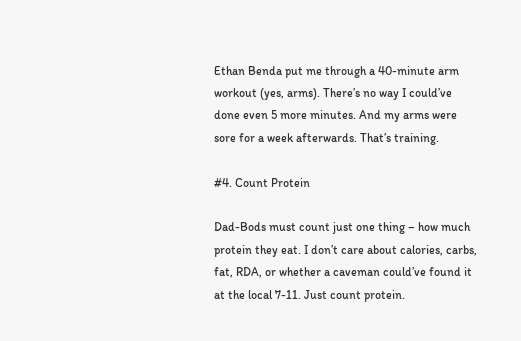Ethan Benda put me through a 40-minute arm workout (yes, arms). There’s no way I could’ve done even 5 more minutes. And my arms were sore for a week afterwards. That’s training.

#4. Count Protein

Dad-Bods must count just one thing – how much protein they eat. I don’t care about calories, carbs, fat, RDA, or whether a caveman could’ve found it at the local 7-11. Just count protein.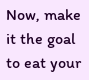Now, make it the goal to eat your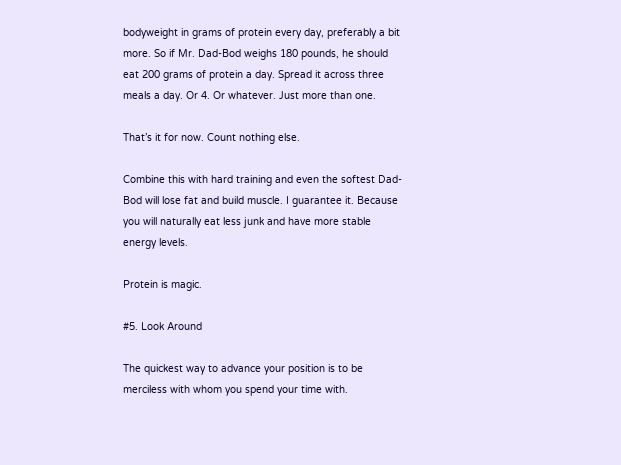bodyweight in grams of protein every day, preferably a bit more. So if Mr. Dad-Bod weighs 180 pounds, he should eat 200 grams of protein a day. Spread it across three meals a day. Or 4. Or whatever. Just more than one.

That’s it for now. Count nothing else.

Combine this with hard training and even the softest Dad-Bod will lose fat and build muscle. I guarantee it. Because you will naturally eat less junk and have more stable energy levels.

Protein is magic.

#5. Look Around

The quickest way to advance your position is to be merciless with whom you spend your time with.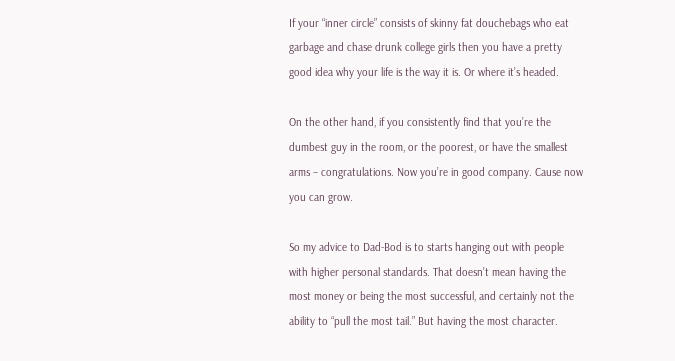If your “inner circle” consists of skinny fat douchebags who eat garbage and chase drunk college girls then you have a pretty good idea why your life is the way it is. Or where it’s headed.

On the other hand, if you consistently find that you’re the dumbest guy in the room, or the poorest, or have the smallest arms – congratulations. Now you’re in good company. Cause now you can grow.

So my advice to Dad-Bod is to starts hanging out with people with higher personal standards. That doesn’t mean having the most money or being the most successful, and certainly not the ability to “pull the most tail.” But having the most character.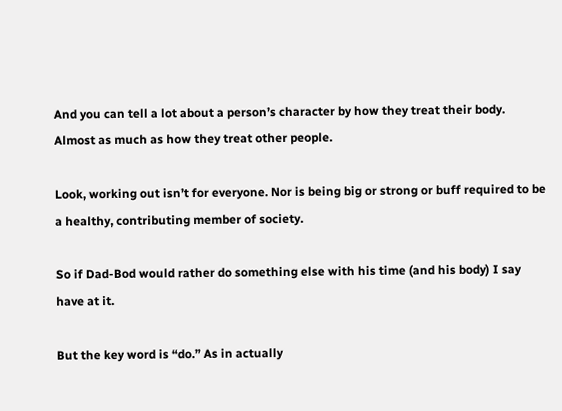And you can tell a lot about a person’s character by how they treat their body. Almost as much as how they treat other people.

Look, working out isn’t for everyone. Nor is being big or strong or buff required to be a healthy, contributing member of society.

So if Dad-Bod would rather do something else with his time (and his body) I say have at it.

But the key word is “do.” As in actually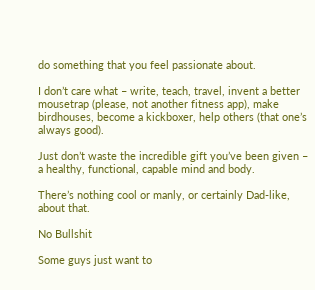do something that you feel passionate about.

I don’t care what – write, teach, travel, invent a better mousetrap (please, not another fitness app), make birdhouses, become a kickboxer, help others (that one’s always good).

Just don’t waste the incredible gift you’ve been given – a healthy, functional, capable mind and body.

There’s nothing cool or manly, or certainly Dad-like, about that.

No Bullshit

Some guys just want to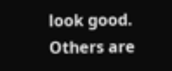look good. Others are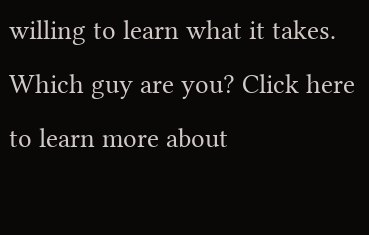willing to learn what it takes. Which guy are you? Click here to learn more about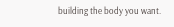building the body you want.